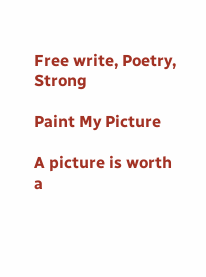Free write, Poetry, Strong

Paint My Picture

A picture is worth a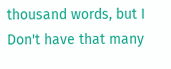thousand words, but I Don't have that many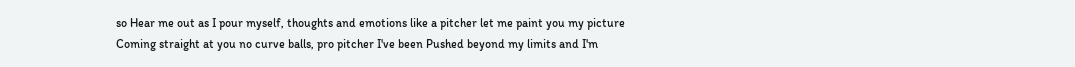so Hear me out as I pour myself, thoughts and emotions like a pitcher let me paint you my picture Coming straight at you no curve balls, pro pitcher I've been Pushed beyond my limits and I'm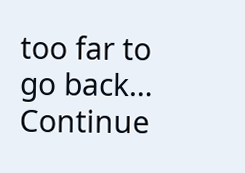too far to go back… Continue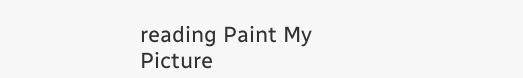reading Paint My Picture